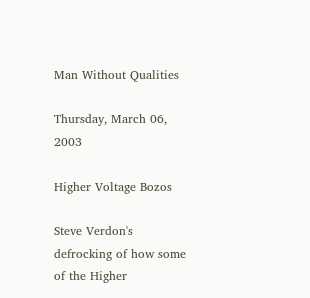Man Without Qualities

Thursday, March 06, 2003

Higher Voltage Bozos

Steve Verdon's defrocking of how some of the Higher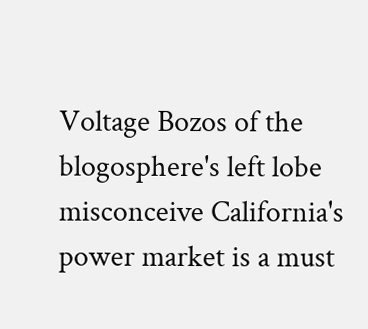Voltage Bozos of the blogosphere's left lobe misconceive California's power market is a must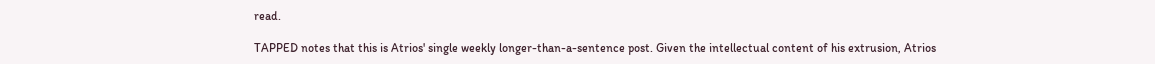read.

TAPPED notes that this is Atrios' single weekly longer-than-a-sentence post. Given the intellectual content of his extrusion, Atrios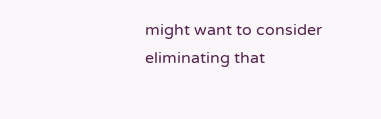might want to consider eliminating that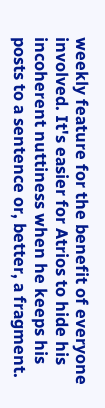weekly feature for the benefit of everyone involved. It's easier for Atrios to hide his incoherent nuttiness when he keeps his posts to a sentence or, better, a fragment.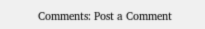Comments: Post a Comment